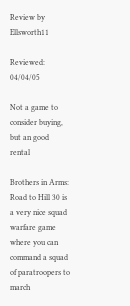Review by Ellsworth11

Reviewed: 04/04/05

Not a game to consider buying, but an good rental

Brothers in Arms: Road to Hill 30 is a very nice squad warfare game where you can command a squad of paratroopers to march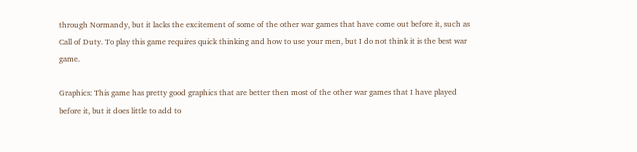through Normandy, but it lacks the excitement of some of the other war games that have come out before it, such as Call of Duty. To play this game requires quick thinking and how to use your men, but I do not think it is the best war game.

Graphics: This game has pretty good graphics that are better then most of the other war games that I have played before it, but it does little to add to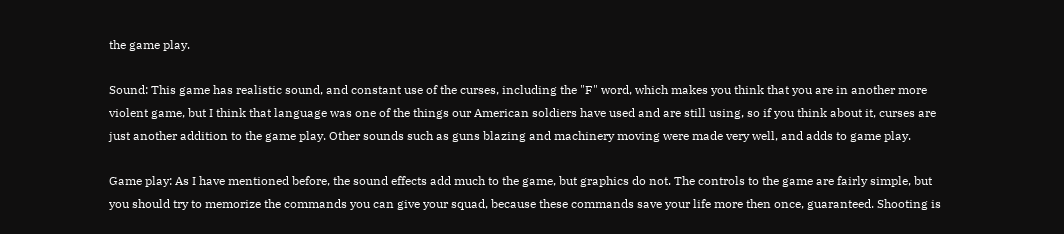the game play.

Sound: This game has realistic sound, and constant use of the curses, including the "F" word, which makes you think that you are in another more violent game, but I think that language was one of the things our American soldiers have used and are still using, so if you think about it, curses are just another addition to the game play. Other sounds such as guns blazing and machinery moving were made very well, and adds to game play.

Game play: As I have mentioned before, the sound effects add much to the game, but graphics do not. The controls to the game are fairly simple, but you should try to memorize the commands you can give your squad, because these commands save your life more then once, guaranteed. Shooting is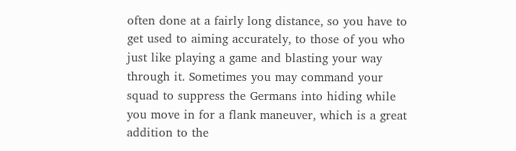often done at a fairly long distance, so you have to get used to aiming accurately, to those of you who just like playing a game and blasting your way through it. Sometimes you may command your squad to suppress the Germans into hiding while you move in for a flank maneuver, which is a great addition to the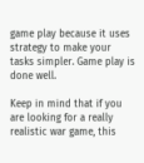game play because it uses strategy to make your tasks simpler. Game play is done well.

Keep in mind that if you are looking for a really realistic war game, this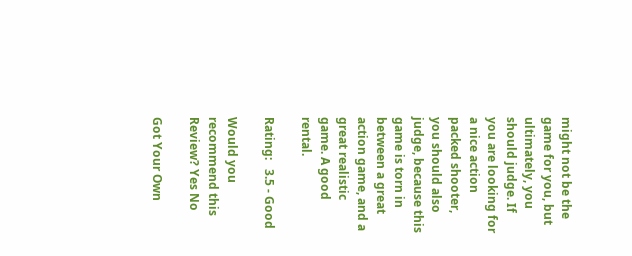might not be the game for you, but ultimately, you should judge. If you are looking for a nice action packed shooter, you should also judge, because this game is torn in between a great action game, and a great realistic game. A good rental.

Rating:   3.5 - Good

Would you recommend this Review? Yes No

Got Your Own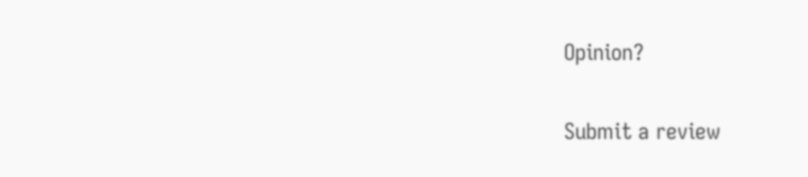Opinion?

Submit a review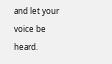and let your voice be heard.